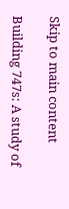Skip to main content

Building 747s: A study of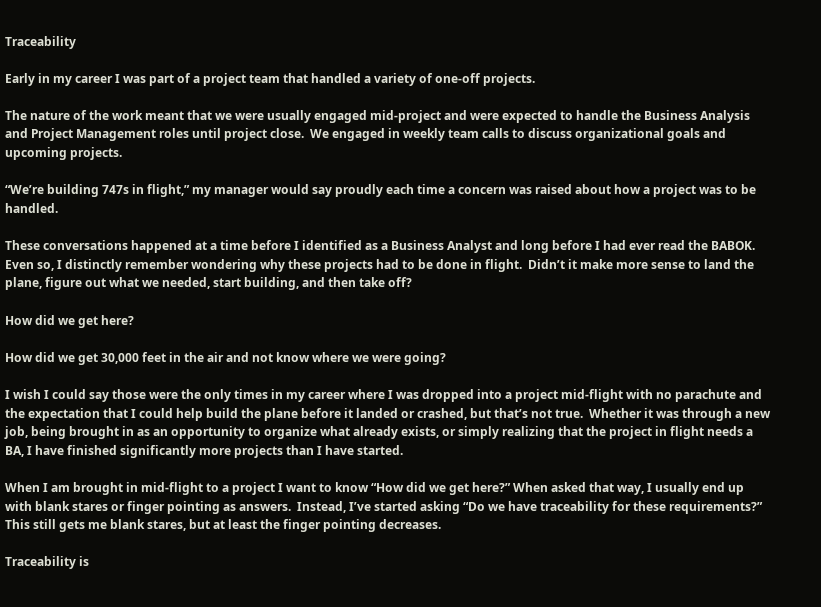Traceability

Early in my career I was part of a project team that handled a variety of one-off projects.

The nature of the work meant that we were usually engaged mid-project and were expected to handle the Business Analysis and Project Management roles until project close.  We engaged in weekly team calls to discuss organizational goals and upcoming projects.

“We’re building 747s in flight,” my manager would say proudly each time a concern was raised about how a project was to be handled.

These conversations happened at a time before I identified as a Business Analyst and long before I had ever read the BABOK.  Even so, I distinctly remember wondering why these projects had to be done in flight.  Didn’t it make more sense to land the plane, figure out what we needed, start building, and then take off?

How did we get here?

How did we get 30,000 feet in the air and not know where we were going?

I wish I could say those were the only times in my career where I was dropped into a project mid-flight with no parachute and the expectation that I could help build the plane before it landed or crashed, but that’s not true.  Whether it was through a new job, being brought in as an opportunity to organize what already exists, or simply realizing that the project in flight needs a BA, I have finished significantly more projects than I have started.

When I am brought in mid-flight to a project I want to know “How did we get here?” When asked that way, I usually end up with blank stares or finger pointing as answers.  Instead, I’ve started asking “Do we have traceability for these requirements?”  This still gets me blank stares, but at least the finger pointing decreases.

Traceability is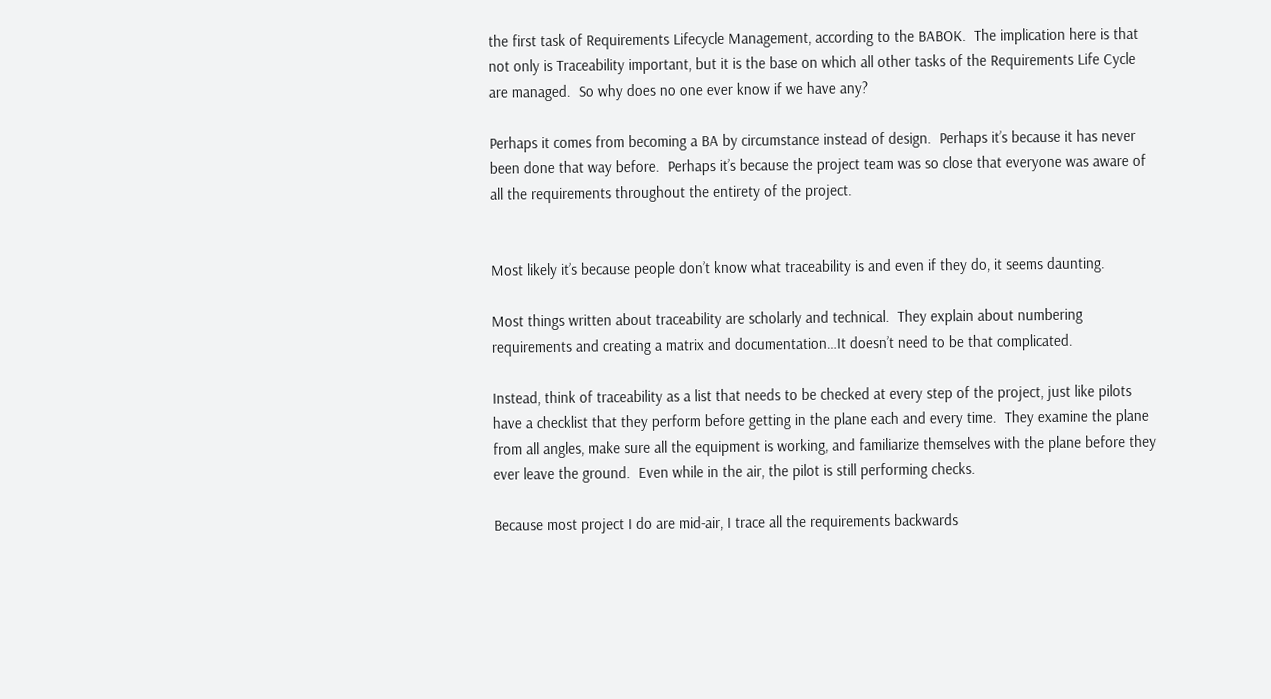the first task of Requirements Lifecycle Management, according to the BABOK.  The implication here is that not only is Traceability important, but it is the base on which all other tasks of the Requirements Life Cycle are managed.  So why does no one ever know if we have any?

Perhaps it comes from becoming a BA by circumstance instead of design.  Perhaps it’s because it has never been done that way before.  Perhaps it’s because the project team was so close that everyone was aware of all the requirements throughout the entirety of the project.


Most likely it’s because people don’t know what traceability is and even if they do, it seems daunting.

Most things written about traceability are scholarly and technical.  They explain about numbering requirements and creating a matrix and documentation…It doesn’t need to be that complicated.

Instead, think of traceability as a list that needs to be checked at every step of the project, just like pilots have a checklist that they perform before getting in the plane each and every time.  They examine the plane from all angles, make sure all the equipment is working, and familiarize themselves with the plane before they ever leave the ground.  Even while in the air, the pilot is still performing checks.

Because most project I do are mid-air, I trace all the requirements backwards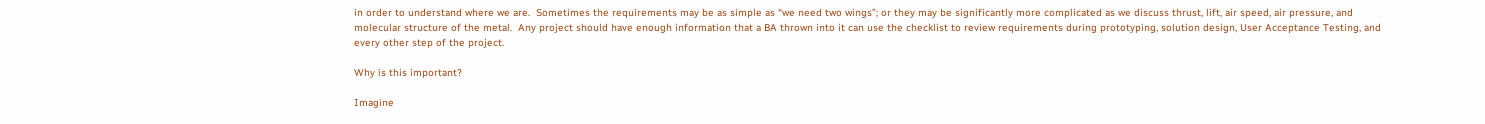in order to understand where we are.  Sometimes the requirements may be as simple as “we need two wings”; or they may be significantly more complicated as we discuss thrust, lift, air speed, air pressure, and molecular structure of the metal.  Any project should have enough information that a BA thrown into it can use the checklist to review requirements during prototyping, solution design, User Acceptance Testing, and every other step of the project.

Why is this important?

Imagine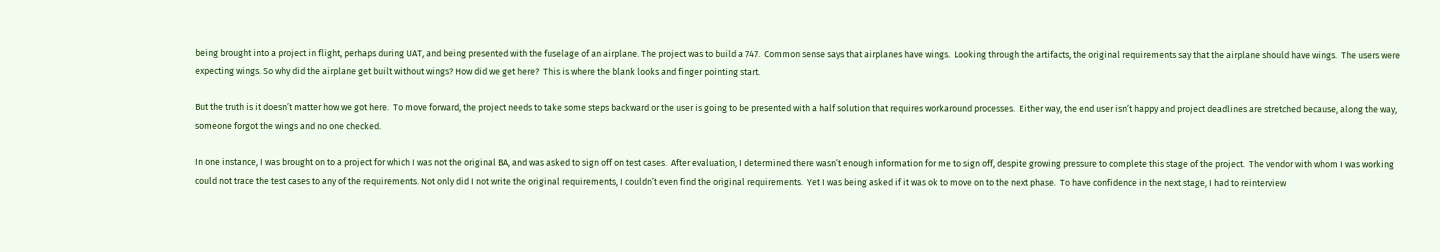being brought into a project in flight, perhaps during UAT, and being presented with the fuselage of an airplane. The project was to build a 747.  Common sense says that airplanes have wings.  Looking through the artifacts, the original requirements say that the airplane should have wings.  The users were expecting wings. So why did the airplane get built without wings? How did we get here?  This is where the blank looks and finger pointing start.

But the truth is it doesn’t matter how we got here.  To move forward, the project needs to take some steps backward or the user is going to be presented with a half solution that requires workaround processes.  Either way, the end user isn’t happy and project deadlines are stretched because, along the way, someone forgot the wings and no one checked.

In one instance, I was brought on to a project for which I was not the original BA, and was asked to sign off on test cases.  After evaluation, I determined there wasn’t enough information for me to sign off, despite growing pressure to complete this stage of the project.  The vendor with whom I was working could not trace the test cases to any of the requirements. Not only did I not write the original requirements, I couldn’t even find the original requirements.  Yet I was being asked if it was ok to move on to the next phase.  To have confidence in the next stage, I had to reinterview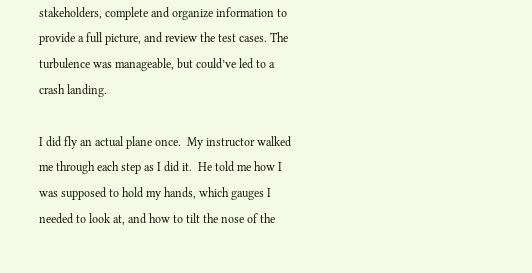stakeholders, complete and organize information to provide a full picture, and review the test cases. The turbulence was manageable, but could’ve led to a crash landing.

I did fly an actual plane once.  My instructor walked me through each step as I did it.  He told me how I was supposed to hold my hands, which gauges I needed to look at, and how to tilt the nose of the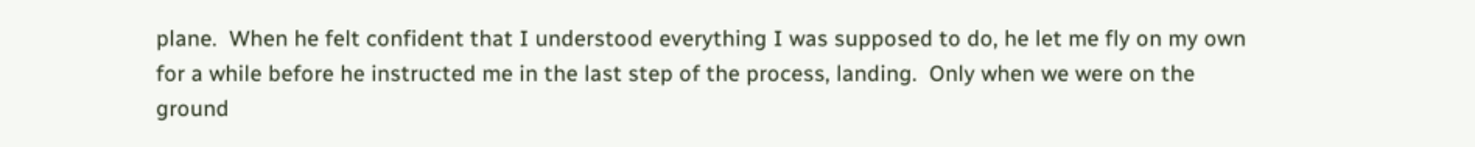plane.  When he felt confident that I understood everything I was supposed to do, he let me fly on my own for a while before he instructed me in the last step of the process, landing.  Only when we were on the ground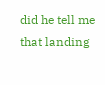did he tell me that landing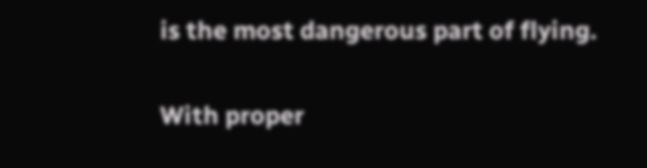is the most dangerous part of flying.

With proper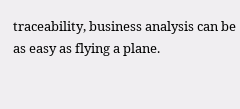traceability, business analysis can be as easy as flying a plane.